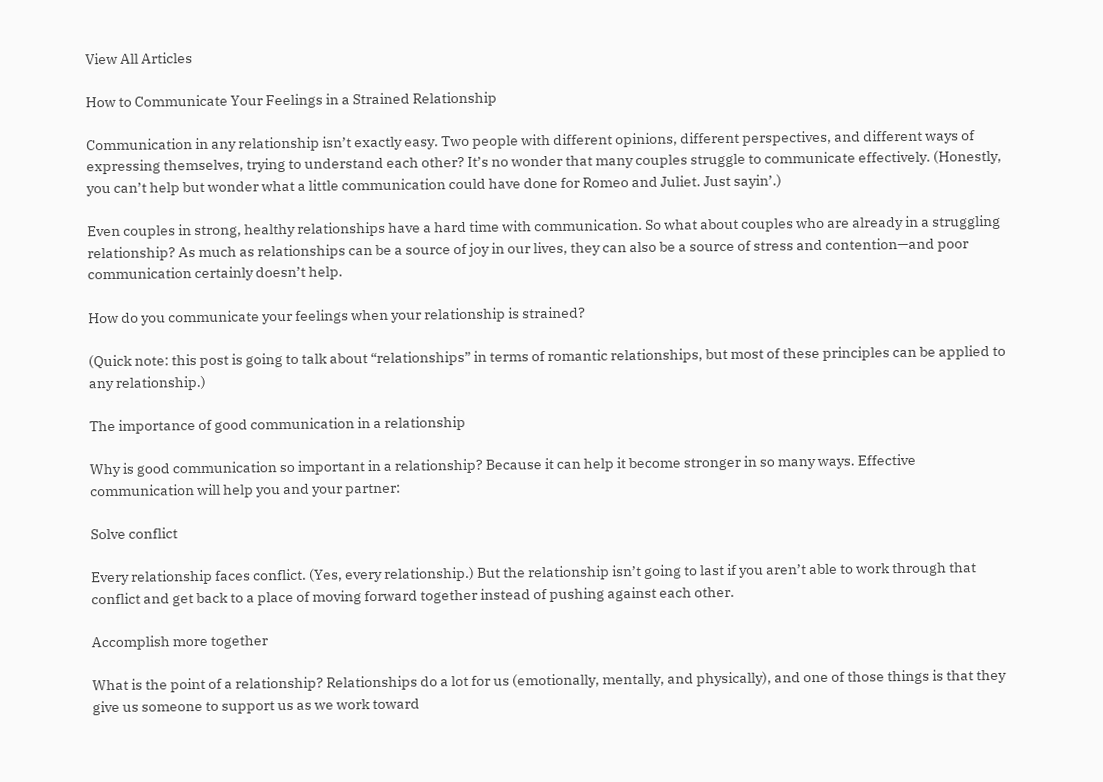View All Articles

How to Communicate Your Feelings in a Strained Relationship

Communication in any relationship isn’t exactly easy. Two people with different opinions, different perspectives, and different ways of expressing themselves, trying to understand each other? It’s no wonder that many couples struggle to communicate effectively. (Honestly, you can’t help but wonder what a little communication could have done for Romeo and Juliet. Just sayin’.)

Even couples in strong, healthy relationships have a hard time with communication. So what about couples who are already in a struggling relationship? As much as relationships can be a source of joy in our lives, they can also be a source of stress and contention—and poor communication certainly doesn’t help.

How do you communicate your feelings when your relationship is strained?

(Quick note: this post is going to talk about “relationships” in terms of romantic relationships, but most of these principles can be applied to any relationship.)

The importance of good communication in a relationship

Why is good communication so important in a relationship? Because it can help it become stronger in so many ways. Effective communication will help you and your partner:

Solve conflict

Every relationship faces conflict. (Yes, every relationship.) But the relationship isn’t going to last if you aren’t able to work through that conflict and get back to a place of moving forward together instead of pushing against each other.

Accomplish more together

What is the point of a relationship? Relationships do a lot for us (emotionally, mentally, and physically), and one of those things is that they give us someone to support us as we work toward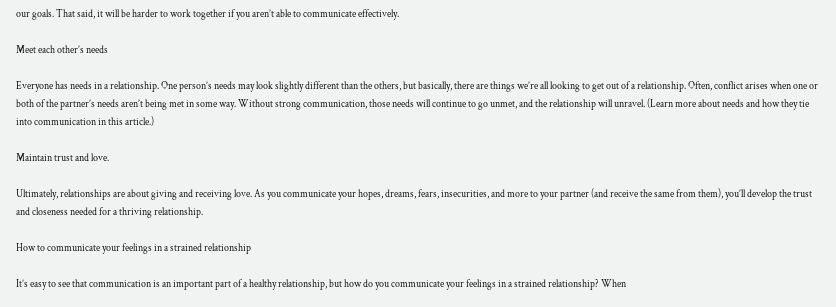our goals. That said, it will be harder to work together if you aren’t able to communicate effectively.

Meet each other’s needs

Everyone has needs in a relationship. One person’s needs may look slightly different than the others, but basically, there are things we’re all looking to get out of a relationship. Often, conflict arises when one or both of the partner’s needs aren’t being met in some way. Without strong communication, those needs will continue to go unmet, and the relationship will unravel. (Learn more about needs and how they tie into communication in this article.)

Maintain trust and love.

Ultimately, relationships are about giving and receiving love. As you communicate your hopes, dreams, fears, insecurities, and more to your partner (and receive the same from them), you’ll develop the trust and closeness needed for a thriving relationship.

How to communicate your feelings in a strained relationship

It’s easy to see that communication is an important part of a healthy relationship, but how do you communicate your feelings in a strained relationship? When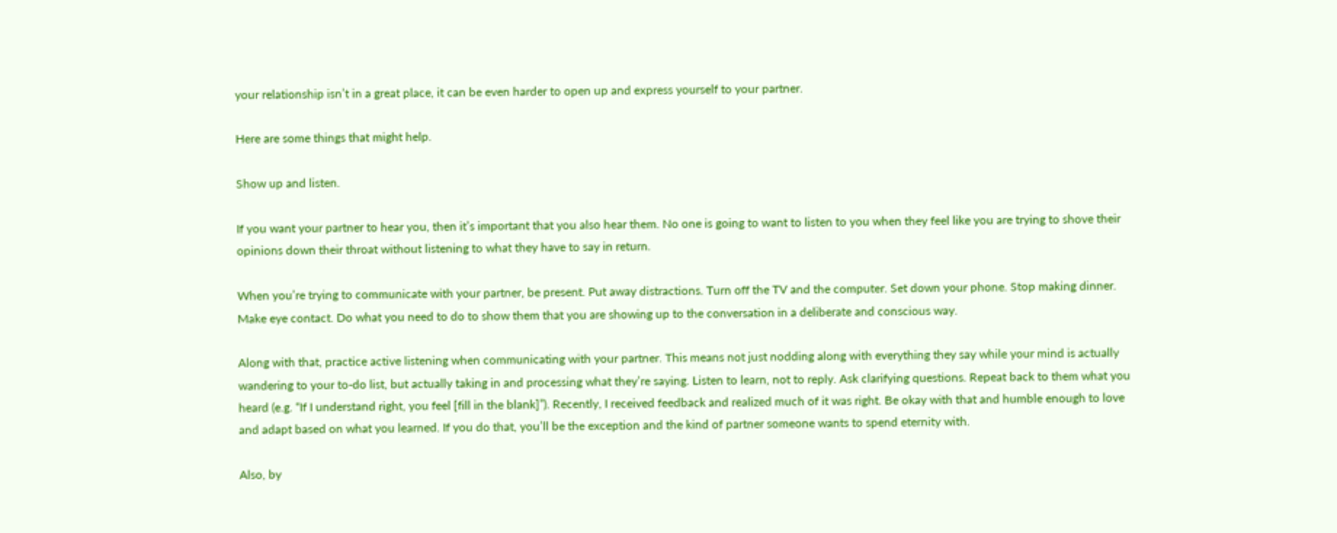your relationship isn’t in a great place, it can be even harder to open up and express yourself to your partner.

Here are some things that might help.

Show up and listen.

If you want your partner to hear you, then it’s important that you also hear them. No one is going to want to listen to you when they feel like you are trying to shove their opinions down their throat without listening to what they have to say in return.

When you’re trying to communicate with your partner, be present. Put away distractions. Turn off the TV and the computer. Set down your phone. Stop making dinner. Make eye contact. Do what you need to do to show them that you are showing up to the conversation in a deliberate and conscious way.

Along with that, practice active listening when communicating with your partner. This means not just nodding along with everything they say while your mind is actually wandering to your to-do list, but actually taking in and processing what they’re saying. Listen to learn, not to reply. Ask clarifying questions. Repeat back to them what you heard (e.g. “If I understand right, you feel [fill in the blank]”). Recently, I received feedback and realized much of it was right. Be okay with that and humble enough to love and adapt based on what you learned. If you do that, you’ll be the exception and the kind of partner someone wants to spend eternity with.

Also, by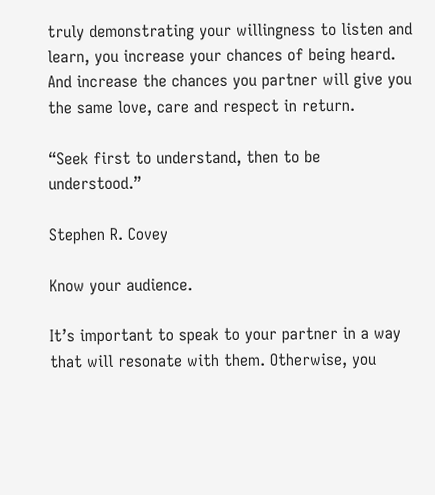truly demonstrating your willingness to listen and learn, you increase your chances of being heard. And increase the chances you partner will give you the same love, care and respect in return.

“Seek first to understand, then to be understood.”

Stephen R. Covey

Know your audience.

It’s important to speak to your partner in a way that will resonate with them. Otherwise, you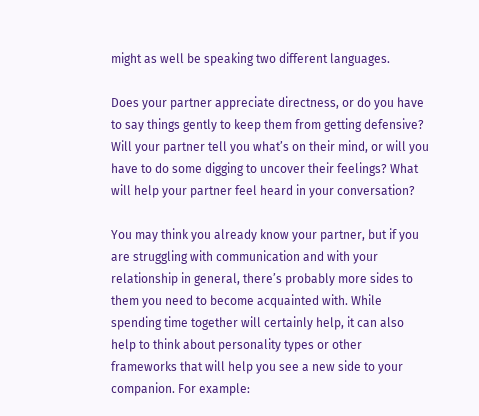might as well be speaking two different languages.

Does your partner appreciate directness, or do you have to say things gently to keep them from getting defensive? Will your partner tell you what’s on their mind, or will you have to do some digging to uncover their feelings? What will help your partner feel heard in your conversation?

You may think you already know your partner, but if you are struggling with communication and with your relationship in general, there’s probably more sides to them you need to become acquainted with. While spending time together will certainly help, it can also help to think about personality types or other frameworks that will help you see a new side to your companion. For example: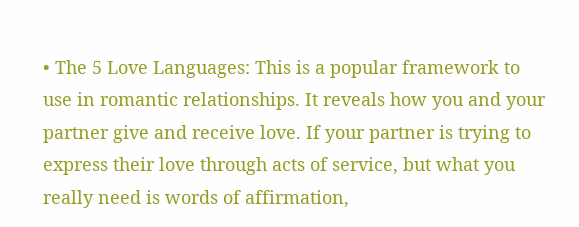• The 5 Love Languages: This is a popular framework to use in romantic relationships. It reveals how you and your partner give and receive love. If your partner is trying to express their love through acts of service, but what you really need is words of affirmation,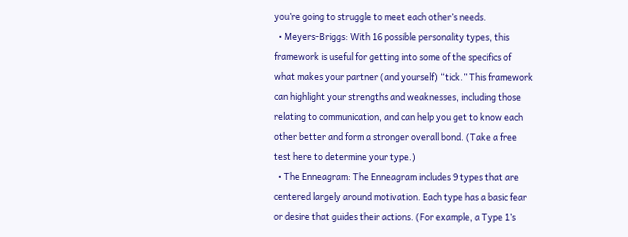you’re going to struggle to meet each other’s needs.
  • Meyers-Briggs: With 16 possible personality types, this framework is useful for getting into some of the specifics of what makes your partner (and yourself) “tick.” This framework can highlight your strengths and weaknesses, including those relating to communication, and can help you get to know each other better and form a stronger overall bond. (Take a free test here to determine your type.)
  • The Enneagram: The Enneagram includes 9 types that are centered largely around motivation. Each type has a basic fear or desire that guides their actions. (For example, a Type 1’s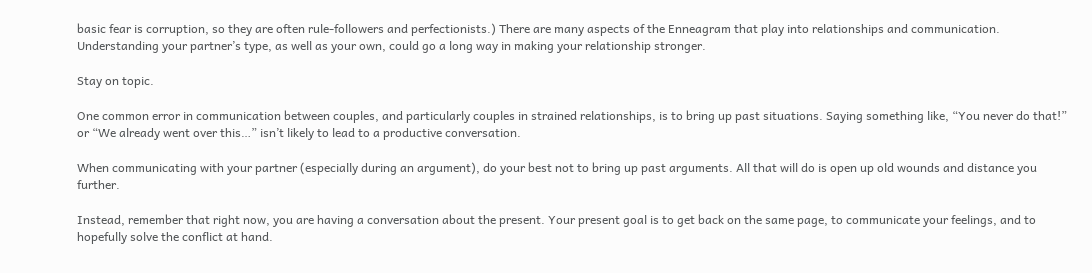basic fear is corruption, so they are often rule-followers and perfectionists.) There are many aspects of the Enneagram that play into relationships and communication. Understanding your partner’s type, as well as your own, could go a long way in making your relationship stronger.

Stay on topic.

One common error in communication between couples, and particularly couples in strained relationships, is to bring up past situations. Saying something like, “You never do that!” or “We already went over this…” isn’t likely to lead to a productive conversation.

When communicating with your partner (especially during an argument), do your best not to bring up past arguments. All that will do is open up old wounds and distance you further.

Instead, remember that right now, you are having a conversation about the present. Your present goal is to get back on the same page, to communicate your feelings, and to hopefully solve the conflict at hand.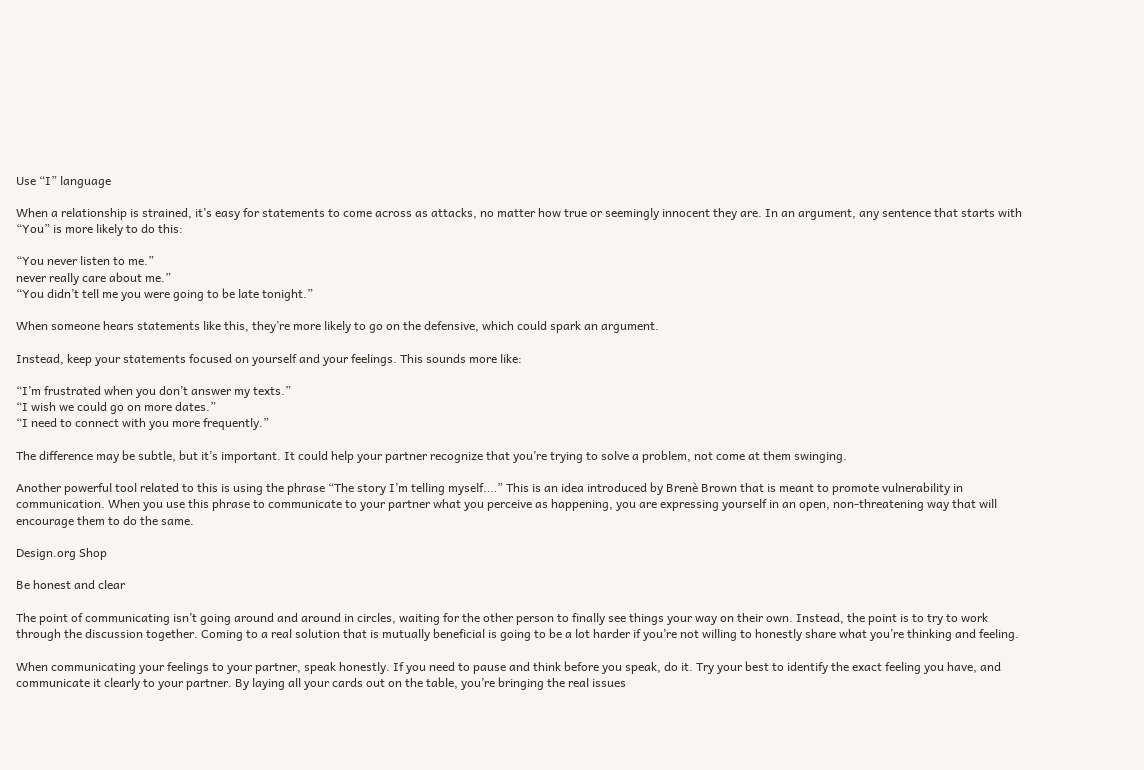Use “I” language

When a relationship is strained, it’s easy for statements to come across as attacks, no matter how true or seemingly innocent they are. In an argument, any sentence that starts with “You” is more likely to do this:

“You never listen to me.”
never really care about me.”
“You didn’t tell me you were going to be late tonight.”

When someone hears statements like this, they’re more likely to go on the defensive, which could spark an argument.

Instead, keep your statements focused on yourself and your feelings. This sounds more like:

“I’m frustrated when you don’t answer my texts.”
“I wish we could go on more dates.”
“I need to connect with you more frequently.”

The difference may be subtle, but it’s important. It could help your partner recognize that you’re trying to solve a problem, not come at them swinging.

Another powerful tool related to this is using the phrase “The story I’m telling myself.…” This is an idea introduced by Brenè Brown that is meant to promote vulnerability in communication. When you use this phrase to communicate to your partner what you perceive as happening, you are expressing yourself in an open, non-threatening way that will encourage them to do the same.

Design.org Shop

Be honest and clear

The point of communicating isn’t going around and around in circles, waiting for the other person to finally see things your way on their own. Instead, the point is to try to work through the discussion together. Coming to a real solution that is mutually beneficial is going to be a lot harder if you’re not willing to honestly share what you’re thinking and feeling.

When communicating your feelings to your partner, speak honestly. If you need to pause and think before you speak, do it. Try your best to identify the exact feeling you have, and communicate it clearly to your partner. By laying all your cards out on the table, you’re bringing the real issues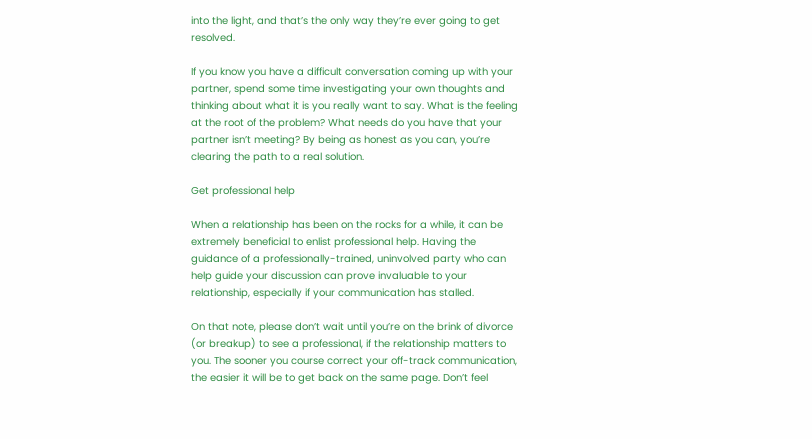into the light, and that’s the only way they’re ever going to get resolved.

If you know you have a difficult conversation coming up with your partner, spend some time investigating your own thoughts and thinking about what it is you really want to say. What is the feeling at the root of the problem? What needs do you have that your partner isn’t meeting? By being as honest as you can, you’re clearing the path to a real solution.

Get professional help

When a relationship has been on the rocks for a while, it can be extremely beneficial to enlist professional help. Having the guidance of a professionally-trained, uninvolved party who can help guide your discussion can prove invaluable to your relationship, especially if your communication has stalled.

On that note, please don’t wait until you’re on the brink of divorce (or breakup) to see a professional, if the relationship matters to you. The sooner you course correct your off-track communication, the easier it will be to get back on the same page. Don’t feel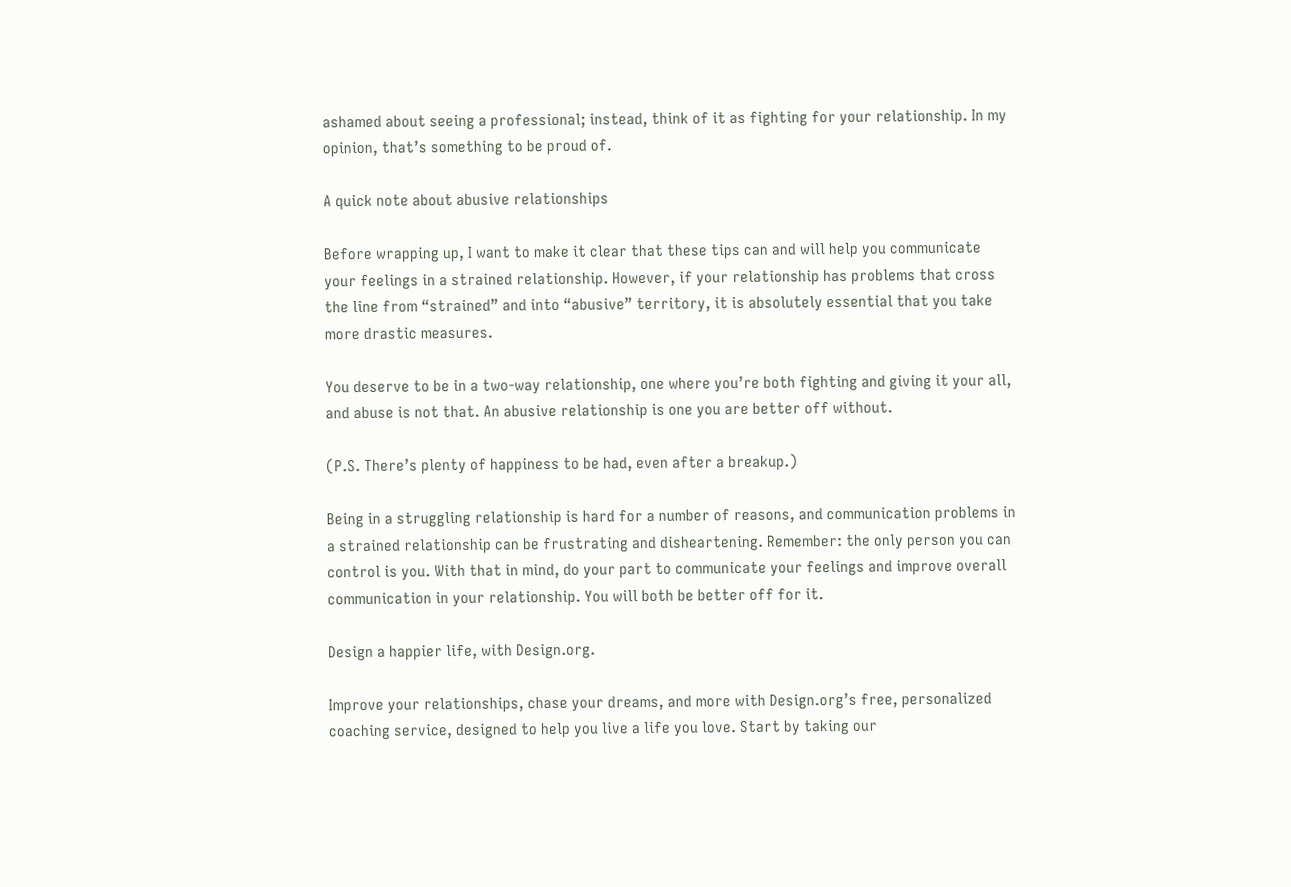ashamed about seeing a professional; instead, think of it as fighting for your relationship. In my opinion, that’s something to be proud of.

A quick note about abusive relationships

Before wrapping up, I want to make it clear that these tips can and will help you communicate your feelings in a strained relationship. However, if your relationship has problems that cross the line from “strained” and into “abusive” territory, it is absolutely essential that you take more drastic measures.

You deserve to be in a two-way relationship, one where you’re both fighting and giving it your all, and abuse is not that. An abusive relationship is one you are better off without.

(P.S. There’s plenty of happiness to be had, even after a breakup.)

Being in a struggling relationship is hard for a number of reasons, and communication problems in a strained relationship can be frustrating and disheartening. Remember: the only person you can control is you. With that in mind, do your part to communicate your feelings and improve overall communication in your relationship. You will both be better off for it.

Design a happier life, with Design.org.

Improve your relationships, chase your dreams, and more with Design.org’s free, personalized coaching service, designed to help you live a life you love. Start by taking our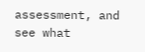assessment, and see what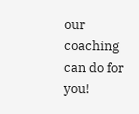our coaching can do for you!